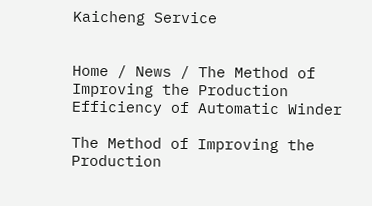Kaicheng Service


Home / News / The Method of Improving the Production Efficiency of Automatic Winder

The Method of Improving the Production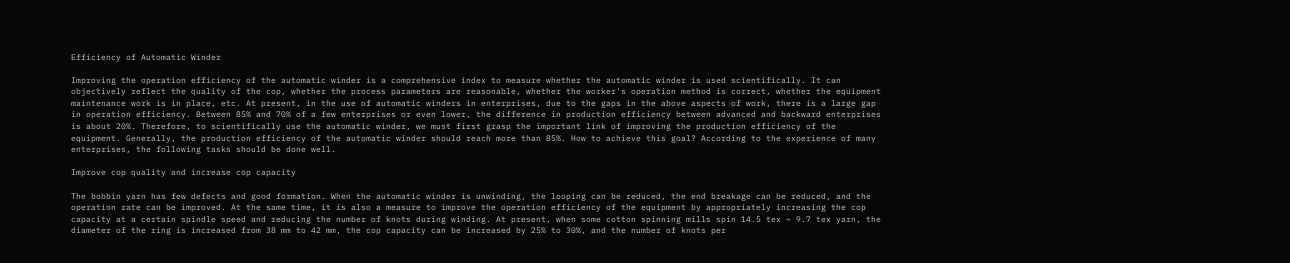Efficiency of Automatic Winder

Improving the operation efficiency of the automatic winder is a comprehensive index to measure whether the automatic winder is used scientifically. It can objectively reflect the quality of the cop, whether the process parameters are reasonable, whether the worker's operation method is correct, whether the equipment maintenance work is in place, etc. At present, in the use of automatic winders in enterprises, due to the gaps in the above aspects of work, there is a large gap in operation efficiency. Between 85% and 70% of a few enterprises or even lower, the difference in production efficiency between advanced and backward enterprises is about 20%. Therefore, to scientifically use the automatic winder, we must first grasp the important link of improving the production efficiency of the equipment. Generally, the production efficiency of the automatic winder should reach more than 85%. How to achieve this goal? According to the experience of many enterprises, the following tasks should be done well.

Improve cop quality and increase cop capacity

The bobbin yarn has few defects and good formation. When the automatic winder is unwinding, the looping can be reduced, the end breakage can be reduced, and the operation rate can be improved. At the same time, it is also a measure to improve the operation efficiency of the equipment by appropriately increasing the cop capacity at a certain spindle speed and reducing the number of knots during winding. At present, when some cotton spinning mills spin 14.5 tex ~ 9.7 tex yarn, the diameter of the ring is increased from 38 mm to 42 mm, the cop capacity can be increased by 25% to 30%, and the number of knots per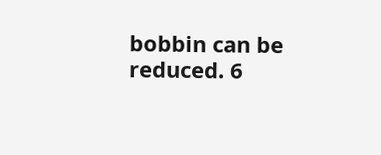bobbin can be reduced. 6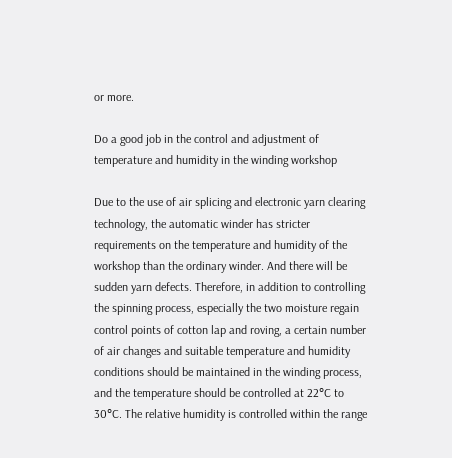or more.

Do a good job in the control and adjustment of temperature and humidity in the winding workshop

Due to the use of air splicing and electronic yarn clearing technology, the automatic winder has stricter requirements on the temperature and humidity of the workshop than the ordinary winder. And there will be sudden yarn defects. Therefore, in addition to controlling the spinning process, especially the two moisture regain control points of cotton lap and roving, a certain number of air changes and suitable temperature and humidity conditions should be maintained in the winding process, and the temperature should be controlled at 22°C to 30°C. The relative humidity is controlled within the range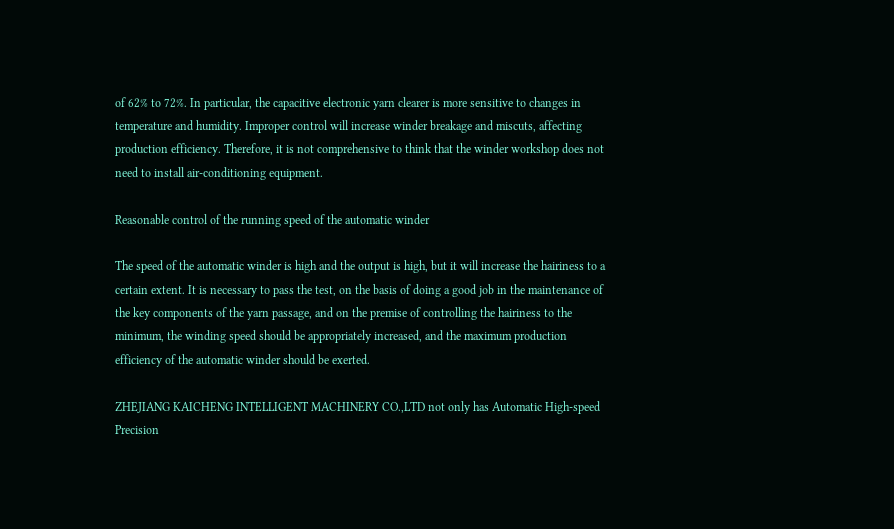of 62% to 72%. In particular, the capacitive electronic yarn clearer is more sensitive to changes in temperature and humidity. Improper control will increase winder breakage and miscuts, affecting production efficiency. Therefore, it is not comprehensive to think that the winder workshop does not need to install air-conditioning equipment.

Reasonable control of the running speed of the automatic winder

The speed of the automatic winder is high and the output is high, but it will increase the hairiness to a certain extent. It is necessary to pass the test, on the basis of doing a good job in the maintenance of the key components of the yarn passage, and on the premise of controlling the hairiness to the minimum, the winding speed should be appropriately increased, and the maximum production efficiency of the automatic winder should be exerted.

ZHEJIANG KAICHENG INTELLIGENT MACHINERY CO.,LTD not only has Automatic High-speed Precision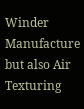Winder Manufacture but also Air Texturing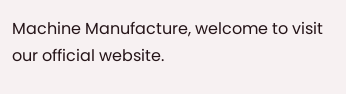Machine Manufacture, welcome to visit our official website.